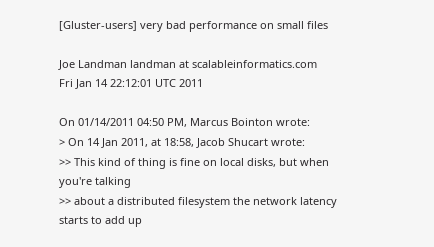[Gluster-users] very bad performance on small files

Joe Landman landman at scalableinformatics.com
Fri Jan 14 22:12:01 UTC 2011

On 01/14/2011 04:50 PM, Marcus Bointon wrote:
> On 14 Jan 2011, at 18:58, Jacob Shucart wrote:
>> This kind of thing is fine on local disks, but when you're talking
>> about a distributed filesystem the network latency starts to add up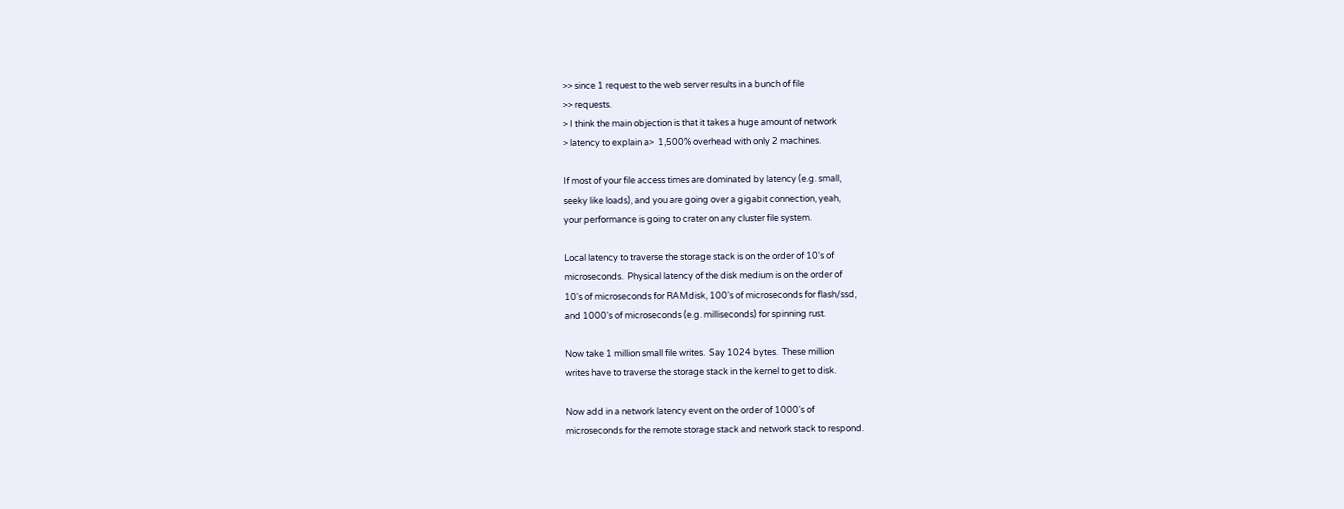>> since 1 request to the web server results in a bunch of file
>> requests.
> I think the main objection is that it takes a huge amount of network
> latency to explain a>  1,500% overhead with only 2 machines.

If most of your file access times are dominated by latency (e.g. small,
seeky like loads), and you are going over a gigabit connection, yeah,
your performance is going to crater on any cluster file system.

Local latency to traverse the storage stack is on the order of 10's of
microseconds.  Physical latency of the disk medium is on the order of
10's of microseconds for RAMdisk, 100's of microseconds for flash/ssd,
and 1000's of microseconds (e.g. milliseconds) for spinning rust.

Now take 1 million small file writes.  Say 1024 bytes.  These million
writes have to traverse the storage stack in the kernel to get to disk.

Now add in a network latency event on the order of 1000's of
microseconds for the remote storage stack and network stack to respond.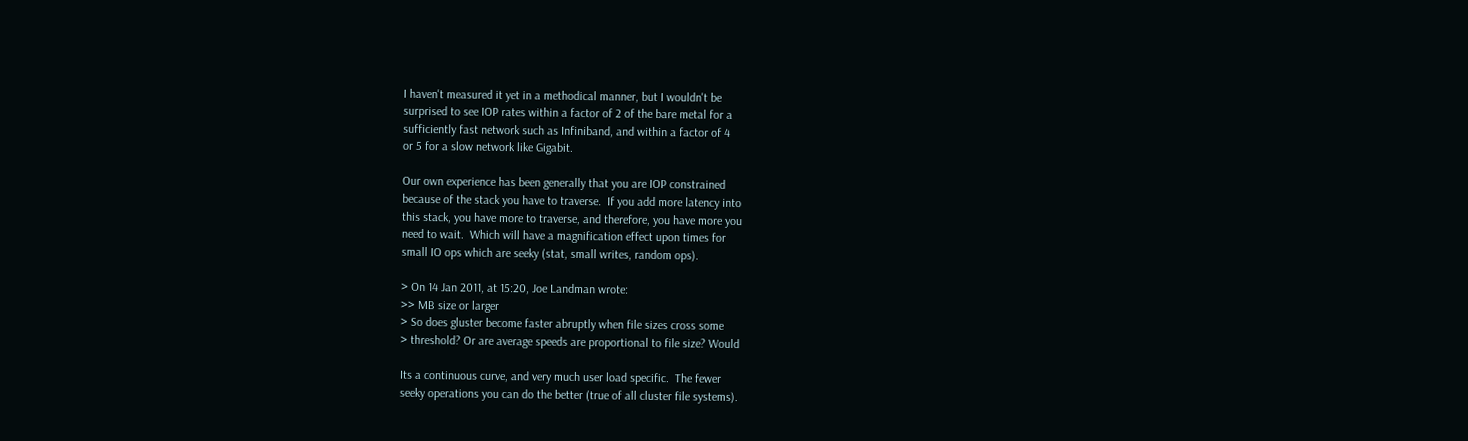I haven't measured it yet in a methodical manner, but I wouldn't be
surprised to see IOP rates within a factor of 2 of the bare metal for a
sufficiently fast network such as Infiniband, and within a factor of 4
or 5 for a slow network like Gigabit.

Our own experience has been generally that you are IOP constrained
because of the stack you have to traverse.  If you add more latency into
this stack, you have more to traverse, and therefore, you have more you
need to wait.  Which will have a magnification effect upon times for
small IO ops which are seeky (stat, small writes, random ops).

> On 14 Jan 2011, at 15:20, Joe Landman wrote:
>> MB size or larger
> So does gluster become faster abruptly when file sizes cross some
> threshold? Or are average speeds are proportional to file size? Would

Its a continuous curve, and very much user load specific.  The fewer
seeky operations you can do the better (true of all cluster file systems).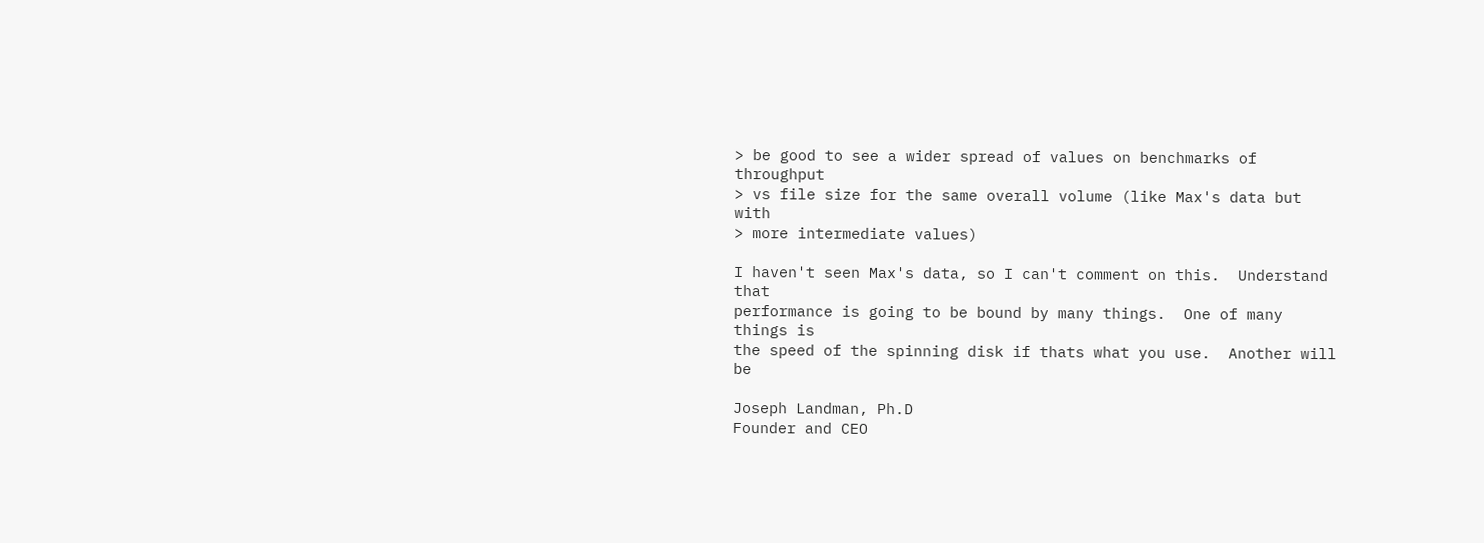> be good to see a wider spread of values on benchmarks of throughput
> vs file size for the same overall volume (like Max's data but with
> more intermediate values)

I haven't seen Max's data, so I can't comment on this.  Understand that
performance is going to be bound by many things.  One of many things is
the speed of the spinning disk if thats what you use.  Another will be

Joseph Landman, Ph.D
Founder and CEO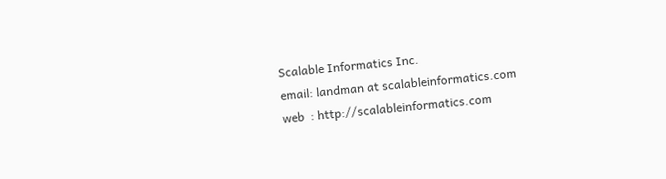Scalable Informatics Inc.
email: landman at scalableinformatics.com
web  : http://scalableinformatics.com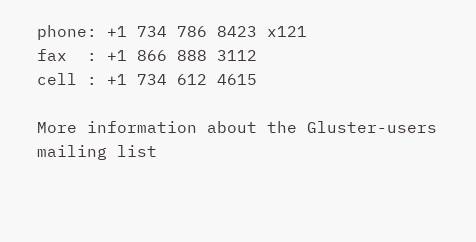phone: +1 734 786 8423 x121
fax  : +1 866 888 3112
cell : +1 734 612 4615

More information about the Gluster-users mailing list